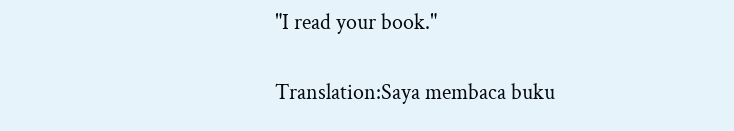"I read your book."

Translation:Saya membaca buku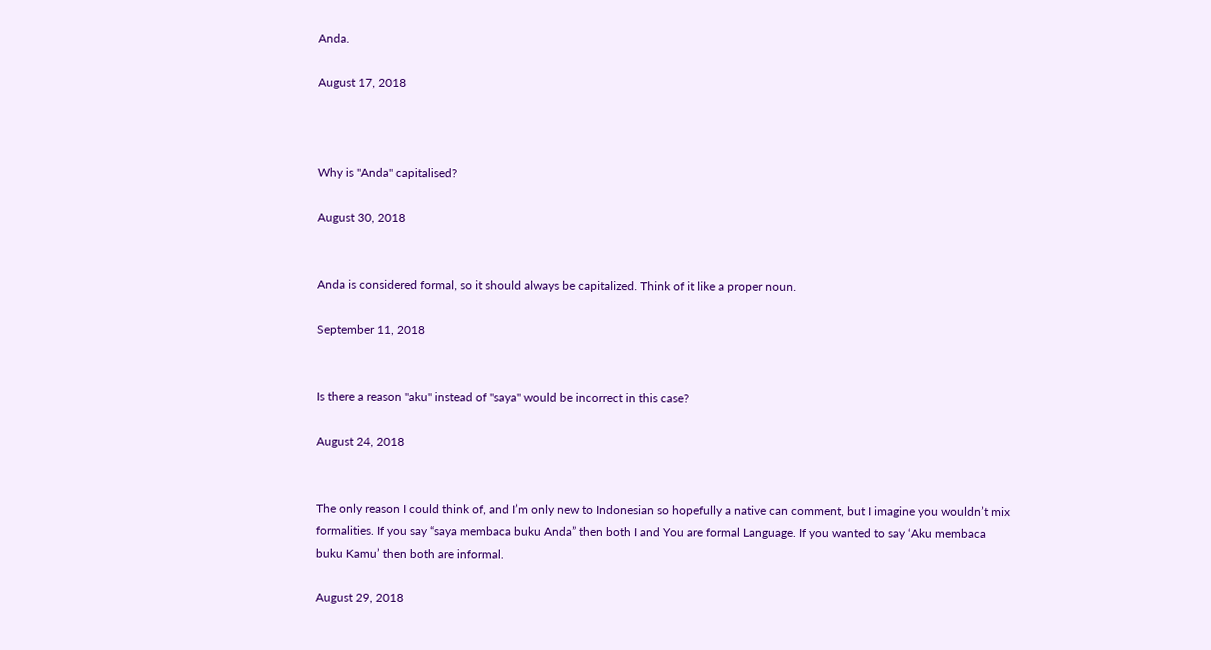Anda.

August 17, 2018



Why is "Anda" capitalised?

August 30, 2018


Anda is considered formal, so it should always be capitalized. Think of it like a proper noun.

September 11, 2018


Is there a reason "aku" instead of "saya" would be incorrect in this case?

August 24, 2018


The only reason I could think of, and I’m only new to Indonesian so hopefully a native can comment, but I imagine you wouldn’t mix formalities. If you say “saya membaca buku Anda” then both I and You are formal Language. If you wanted to say ‘Aku membaca buku Kamu’ then both are informal.

August 29, 2018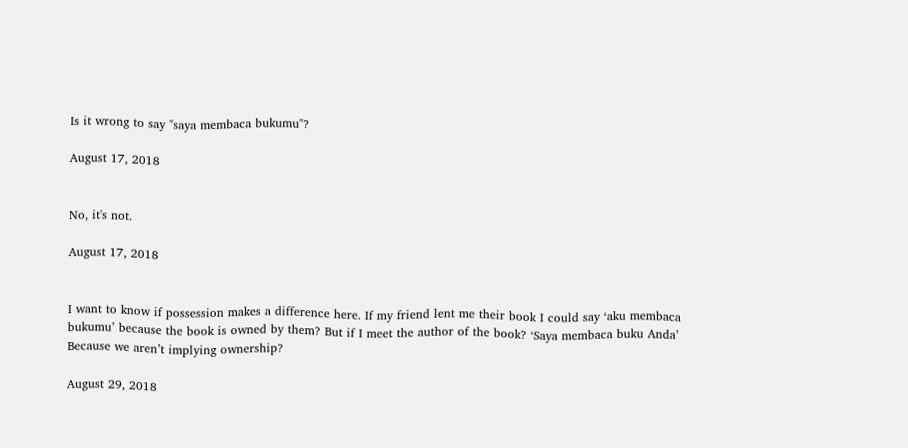Is it wrong to say "saya membaca bukumu"?

August 17, 2018


No, it's not.

August 17, 2018


I want to know if possession makes a difference here. If my friend lent me their book I could say ‘aku membaca bukumu’ because the book is owned by them? But if I meet the author of the book? ‘Saya membaca buku Anda’ Because we aren’t implying ownership?

August 29, 2018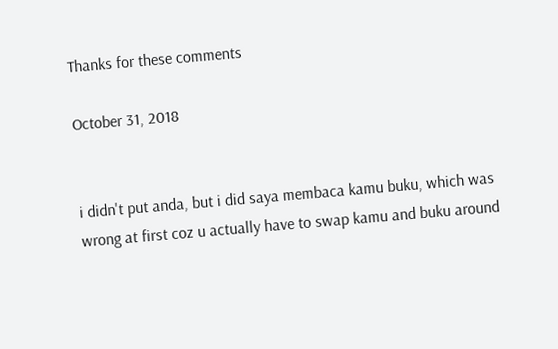Thanks for these comments

October 31, 2018


i didn't put anda, but i did saya membaca kamu buku, which was wrong at first coz u actually have to swap kamu and buku around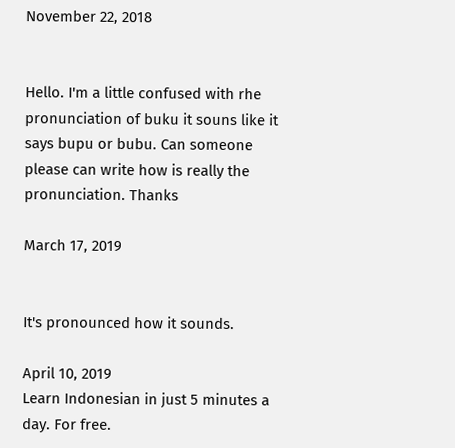November 22, 2018


Hello. I'm a little confused with rhe pronunciation of buku it souns like it says bupu or bubu. Can someone please can write how is really the pronunciation. Thanks

March 17, 2019


It's pronounced how it sounds.

April 10, 2019
Learn Indonesian in just 5 minutes a day. For free.